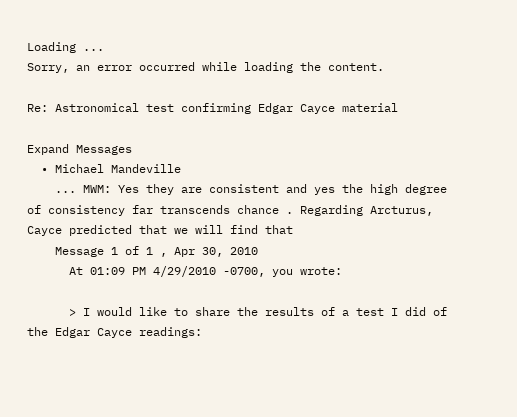Loading ...
Sorry, an error occurred while loading the content.

Re: Astronomical test confirming Edgar Cayce material

Expand Messages
  • Michael Mandeville
    ... MWM: Yes they are consistent and yes the high degree of consistency far transcends chance . Regarding Arcturus, Cayce predicted that we will find that
    Message 1 of 1 , Apr 30, 2010
      At 01:09 PM 4/29/2010 -0700, you wrote:

      > I would like to share the results of a test I did of the Edgar Cayce readings: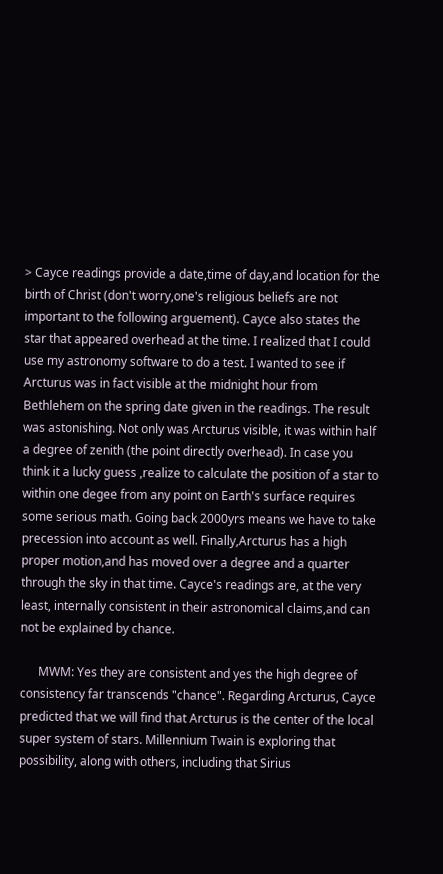> Cayce readings provide a date,time of day,and location for the birth of Christ (don't worry,one's religious beliefs are not important to the following arguement). Cayce also states the star that appeared overhead at the time. I realized that I could use my astronomy software to do a test. I wanted to see if Arcturus was in fact visible at the midnight hour from Bethlehem on the spring date given in the readings. The result was astonishing. Not only was Arcturus visible, it was within half a degree of zenith (the point directly overhead). In case you think it a lucky guess ,realize to calculate the position of a star to within one degee from any point on Earth's surface requires some serious math. Going back 2000yrs means we have to take precession into account as well. Finally,Arcturus has a high proper motion,and has moved over a degree and a quarter through the sky in that time. Cayce's readings are, at the very least, internally consistent in their astronomical claims,and can not be explained by chance.

      MWM: Yes they are consistent and yes the high degree of consistency far transcends "chance". Regarding Arcturus, Cayce predicted that we will find that Arcturus is the center of the local super system of stars. Millennium Twain is exploring that possibility, along with others, including that Sirius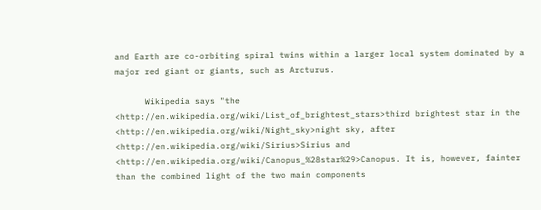and Earth are co-orbiting spiral twins within a larger local system dominated by a major red giant or giants, such as Arcturus.

      Wikipedia says "the <http://en.wikipedia.org/wiki/List_of_brightest_stars>third brightest star in the <http://en.wikipedia.org/wiki/Night_sky>night sky, after <http://en.wikipedia.org/wiki/Sirius>Sirius and <http://en.wikipedia.org/wiki/Canopus_%28star%29>Canopus. It is, however, fainter than the combined light of the two main components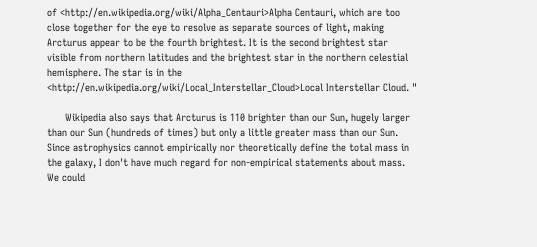of <http://en.wikipedia.org/wiki/Alpha_Centauri>Alpha Centauri, which are too close together for the eye to resolve as separate sources of light, making Arcturus appear to be the fourth brightest. It is the second brightest star visible from northern latitudes and the brightest star in the northern celestial hemisphere. The star is in the <http://en.wikipedia.org/wiki/Local_Interstellar_Cloud>Local Interstellar Cloud. "

      Wikipedia also says that Arcturus is 110 brighter than our Sun, hugely larger than our Sun (hundreds of times) but only a little greater mass than our Sun. Since astrophysics cannot empirically nor theoretically define the total mass in the galaxy, I don't have much regard for non-empirical statements about mass. We could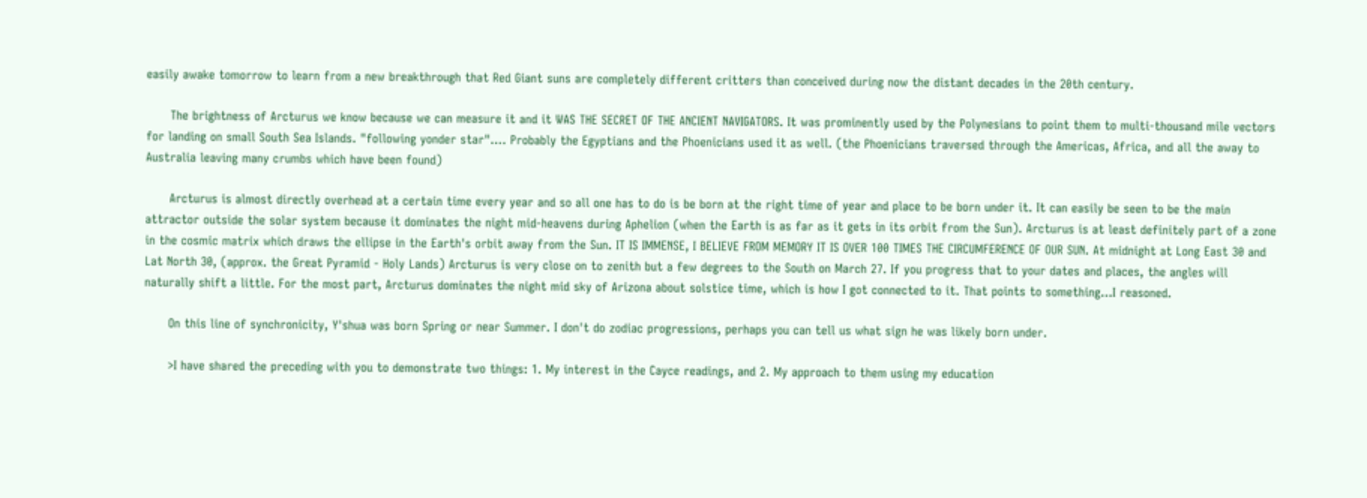easily awake tomorrow to learn from a new breakthrough that Red Giant suns are completely different critters than conceived during now the distant decades in the 20th century.

      The brightness of Arcturus we know because we can measure it and it WAS THE SECRET OF THE ANCIENT NAVIGATORS. It was prominently used by the Polynesians to point them to multi-thousand mile vectors for landing on small South Sea Islands. "following yonder star".... Probably the Egyptians and the Phoenicians used it as well. (the Phoenicians traversed through the Americas, Africa, and all the away to Australia leaving many crumbs which have been found)

      Arcturus is almost directly overhead at a certain time every year and so all one has to do is be born at the right time of year and place to be born under it. It can easily be seen to be the main attractor outside the solar system because it dominates the night mid-heavens during Aphelion (when the Earth is as far as it gets in its orbit from the Sun). Arcturus is at least definitely part of a zone in the cosmic matrix which draws the ellipse in the Earth's orbit away from the Sun. IT IS IMMENSE, I BELIEVE FROM MEMORY IT IS OVER 100 TIMES THE CIRCUMFERENCE OF OUR SUN. At midnight at Long East 30 and Lat North 30, (approx. the Great Pyramid - Holy Lands) Arcturus is very close on to zenith but a few degrees to the South on March 27. If you progress that to your dates and places, the angles will naturally shift a little. For the most part, Arcturus dominates the night mid sky of Arizona about solstice time, which is how I got connected to it. That points to something...I reasoned.

      On this line of synchronicity, Y'shua was born Spring or near Summer. I don't do zodiac progressions, perhaps you can tell us what sign he was likely born under.

      >I have shared the preceding with you to demonstrate two things: 1. My interest in the Cayce readings, and 2. My approach to them using my education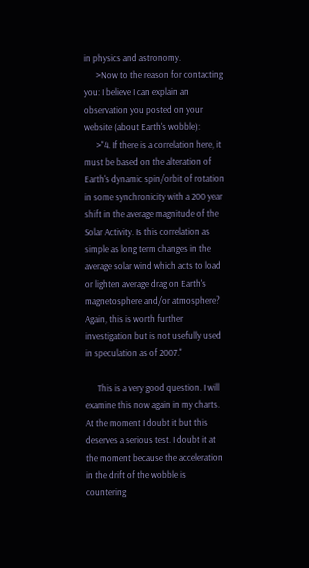in physics and astronomy.
      >Now to the reason for contacting you: I believe I can explain an observation you posted on your website (about Earth's wobble):
      >"4. If there is a correlation here, it must be based on the alteration of Earth's dynamic spin/orbit of rotation in some synchronicity with a 200 year shift in the average magnitude of the Solar Activity. Is this correlation as simple as long term changes in the average solar wind which acts to load or lighten average drag on Earth's magnetosphere and/or atmosphere? Again, this is worth further investigation but is not usefully used in speculation as of 2007."

      This is a very good question. I will examine this now again in my charts. At the moment I doubt it but this deserves a serious test. I doubt it at the moment because the acceleration in the drift of the wobble is countering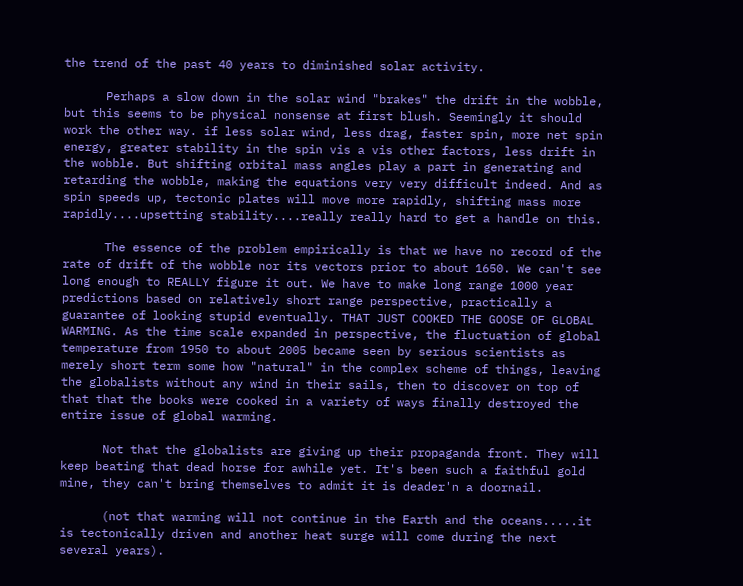the trend of the past 40 years to diminished solar activity.

      Perhaps a slow down in the solar wind "brakes" the drift in the wobble, but this seems to be physical nonsense at first blush. Seemingly it should work the other way. if less solar wind, less drag, faster spin, more net spin energy, greater stability in the spin vis a vis other factors, less drift in the wobble. But shifting orbital mass angles play a part in generating and retarding the wobble, making the equations very very difficult indeed. And as spin speeds up, tectonic plates will move more rapidly, shifting mass more rapidly....upsetting stability....really really hard to get a handle on this.

      The essence of the problem empirically is that we have no record of the rate of drift of the wobble nor its vectors prior to about 1650. We can't see long enough to REALLY figure it out. We have to make long range 1000 year predictions based on relatively short range perspective, practically a guarantee of looking stupid eventually. THAT JUST COOKED THE GOOSE OF GLOBAL WARMING. As the time scale expanded in perspective, the fluctuation of global temperature from 1950 to about 2005 became seen by serious scientists as merely short term some how "natural" in the complex scheme of things, leaving the globalists without any wind in their sails, then to discover on top of that that the books were cooked in a variety of ways finally destroyed the entire issue of global warming.

      Not that the globalists are giving up their propaganda front. They will keep beating that dead horse for awhile yet. It's been such a faithful gold mine, they can't bring themselves to admit it is deader'n a doornail.

      (not that warming will not continue in the Earth and the oceans.....it is tectonically driven and another heat surge will come during the next several years).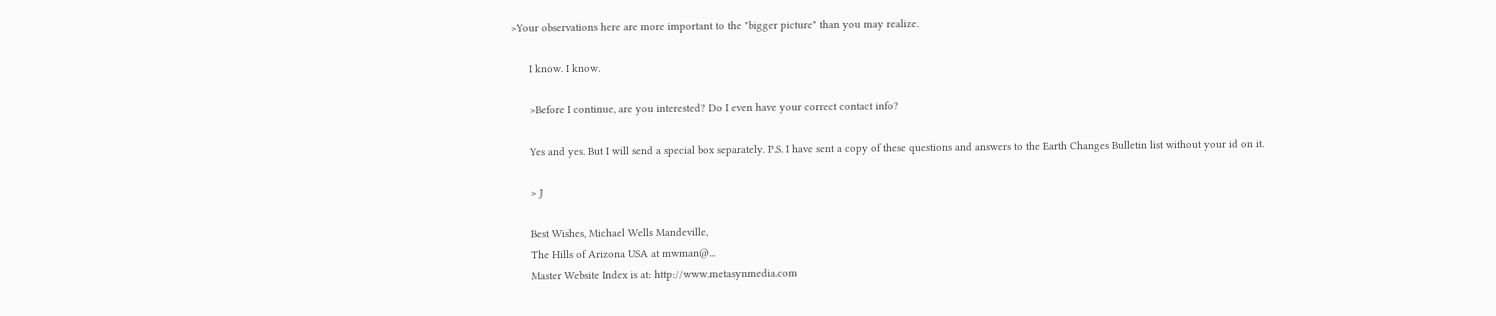>Your observations here are more important to the "bigger picture" than you may realize.

      I know. I know.

      >Before I continue, are you interested? Do I even have your correct contact info?

      Yes and yes. But I will send a special box separately. P.S. I have sent a copy of these questions and answers to the Earth Changes Bulletin list without your id on it.

      > J

      Best Wishes, Michael Wells Mandeville,
      The Hills of Arizona USA at mwman@...
      Master Website Index is at: http://www.metasynmedia.com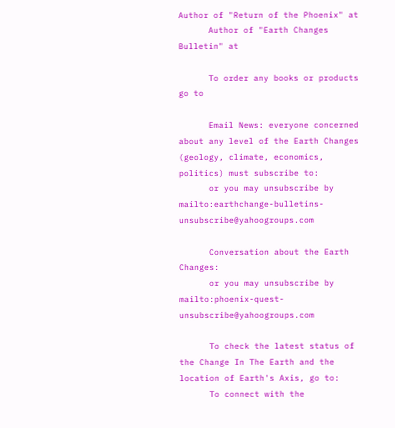Author of "Return of the Phoenix" at
      Author of "Earth Changes Bulletin" at

      To order any books or products go to

      Email News: everyone concerned about any level of the Earth Changes (geology, climate, economics, politics) must subscribe to:
      or you may unsubscribe by mailto:earthchange-bulletins-unsubscribe@yahoogroups.com

      Conversation about the Earth Changes:
      or you may unsubscribe by mailto:phoenix-quest-unsubscribe@yahoogroups.com

      To check the latest status of the Change In The Earth and the location of Earth's Axis, go to:
      To connect with the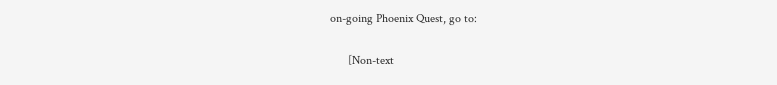on-going Phoenix Quest, go to:

      [Non-text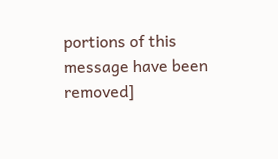portions of this message have been removed]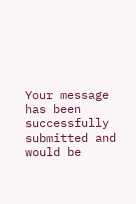Your message has been successfully submitted and would be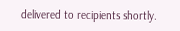delivered to recipients shortly.